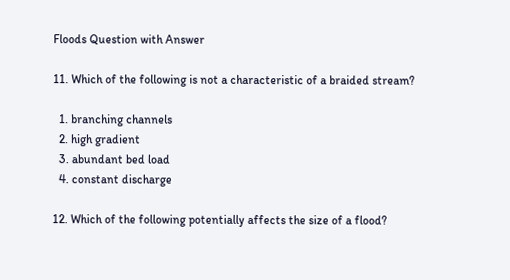Floods Question with Answer

11. Which of the following is not a characteristic of a braided stream?

  1. branching channels
  2. high gradient
  3. abundant bed load
  4. constant discharge

12. Which of the following potentially affects the size of a flood?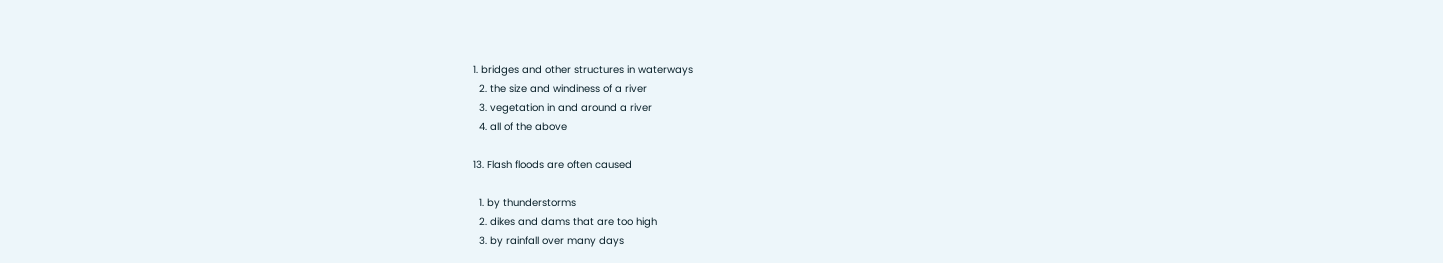1. bridges and other structures in waterways
  2. the size and windiness of a river
  3. vegetation in and around a river
  4. all of the above

13. Flash floods are often caused

  1. by thunderstorms
  2. dikes and dams that are too high
  3. by rainfall over many days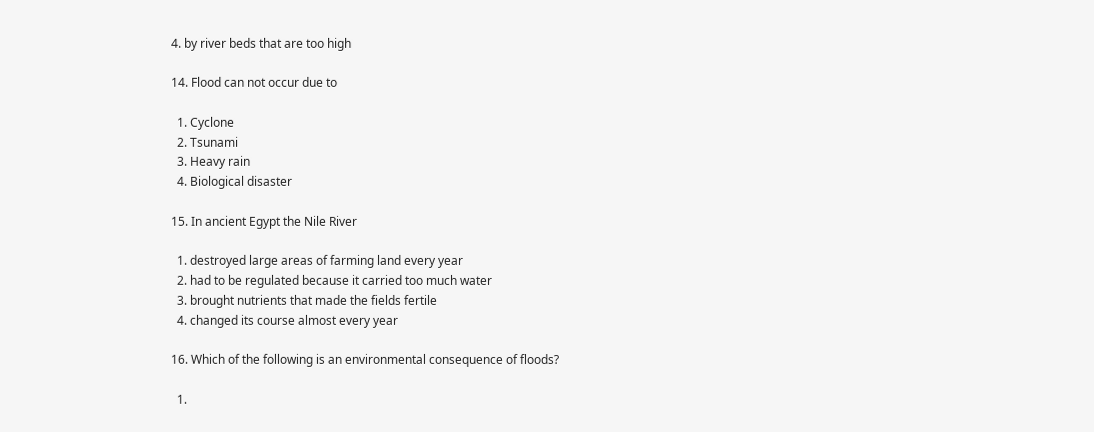4. by river beds that are too high

14. Flood can not occur due to

  1. Cyclone
  2. Tsunami
  3. Heavy rain
  4. Biological disaster

15. In ancient Egypt the Nile River

  1. destroyed large areas of farming land every year
  2. had to be regulated because it carried too much water
  3. brought nutrients that made the fields fertile
  4. changed its course almost every year

16. Which of the following is an environmental consequence of floods?

  1.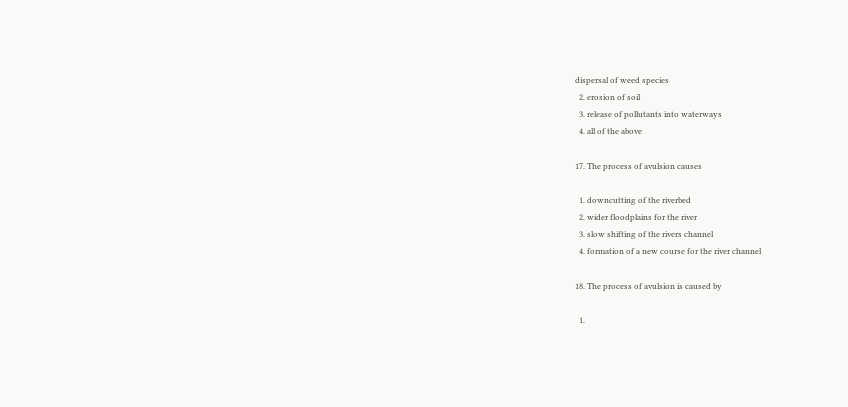dispersal of weed species
  2. erosion of soil
  3. release of pollutants into waterways
  4. all of the above

17. The process of avulsion causes

  1. downcutting of the riverbed
  2. wider floodplains for the river
  3. slow shifting of the rivers channel
  4. formation of a new course for the river channel

18. The process of avulsion is caused by

  1.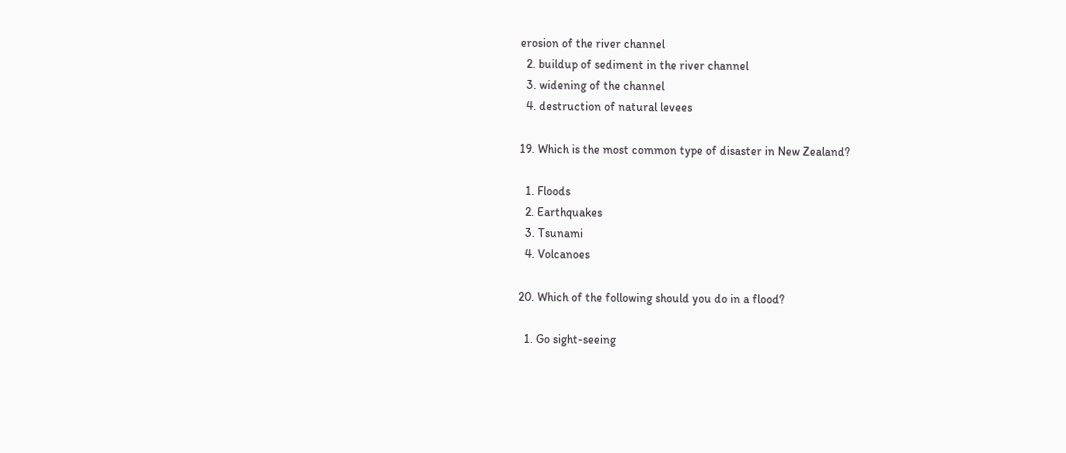erosion of the river channel
  2. buildup of sediment in the river channel
  3. widening of the channel
  4. destruction of natural levees

19. Which is the most common type of disaster in New Zealand?

  1. Floods
  2. Earthquakes
  3. Tsunami
  4. Volcanoes

20. Which of the following should you do in a flood?

  1. Go sight-seeing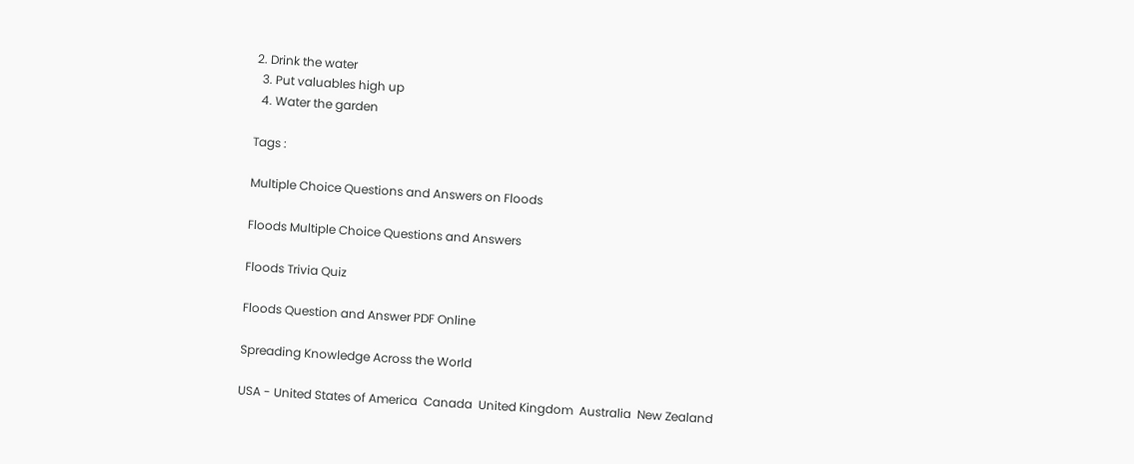2. Drink the water
  3. Put valuables high up
  4. Water the garden

Tags :

Multiple Choice Questions and Answers on Floods

Floods Multiple Choice Questions and Answers

Floods Trivia Quiz

Floods Question and Answer PDF Online

Spreading Knowledge Across the World

USA - United States of America  Canada  United Kingdom  Australia  New Zealand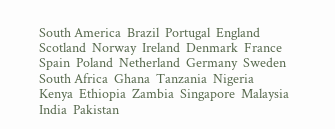South America  Brazil  Portugal  England  Scotland  Norway  Ireland  Denmark  France  Spain  Poland  Netherland  Germany  Sweden  South Africa  Ghana  Tanzania  Nigeria  Kenya  Ethiopia  Zambia  Singapore  Malaysia  India  Pakistan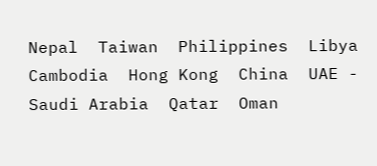Nepal  Taiwan  Philippines  Libya  Cambodia  Hong Kong  China  UAE - Saudi Arabia  Qatar  Oman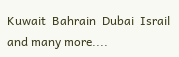Kuwait  Bahrain  Dubai  Israil  and many more....